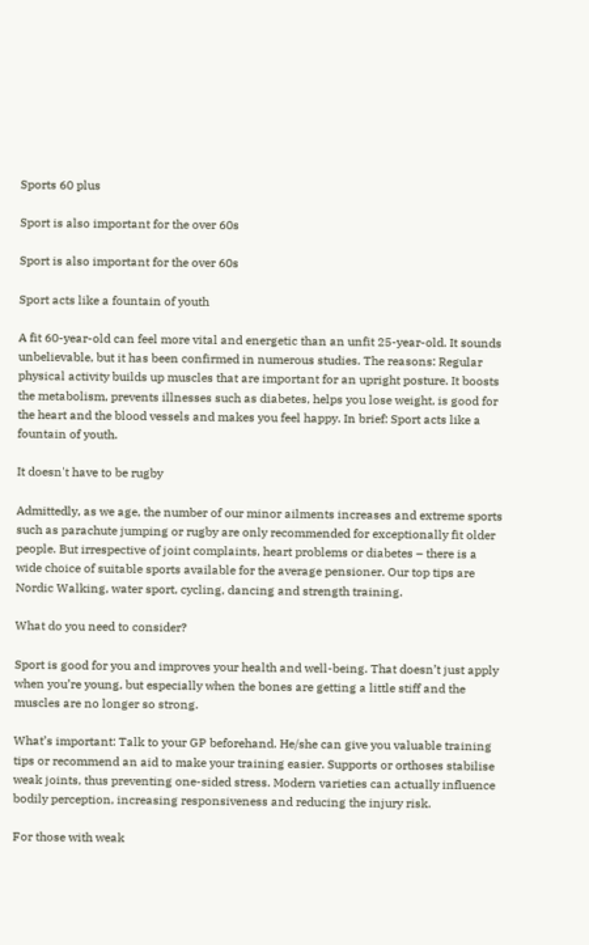Sports 60 plus

Sport is also important for the over 60s

Sport is also important for the over 60s

Sport acts like a fountain of youth

A fit 60-year-old can feel more vital and energetic than an unfit 25-year-old. It sounds unbelievable, but it has been confirmed in numerous studies. The reasons: Regular physical activity builds up muscles that are important for an upright posture. It boosts the metabolism, prevents illnesses such as diabetes, helps you lose weight, is good for the heart and the blood vessels and makes you feel happy. In brief: Sport acts like a fountain of youth.

It doesn't have to be rugby

Admittedly, as we age, the number of our minor ailments increases and extreme sports such as parachute jumping or rugby are only recommended for exceptionally fit older people. But irrespective of joint complaints, heart problems or diabetes – there is a wide choice of suitable sports available for the average pensioner. Our top tips are Nordic Walking, water sport, cycling, dancing and strength training.

What do you need to consider?

Sport is good for you and improves your health and well-being. That doesn’t just apply when you’re young, but especially when the bones are getting a little stiff and the muscles are no longer so strong.

What’s important: Talk to your GP beforehand. He/she can give you valuable training tips or recommend an aid to make your training easier. Supports or orthoses stabilise weak joints, thus preventing one-sided stress. Modern varieties can actually influence bodily perception, increasing responsiveness and reducing the injury risk.

For those with weak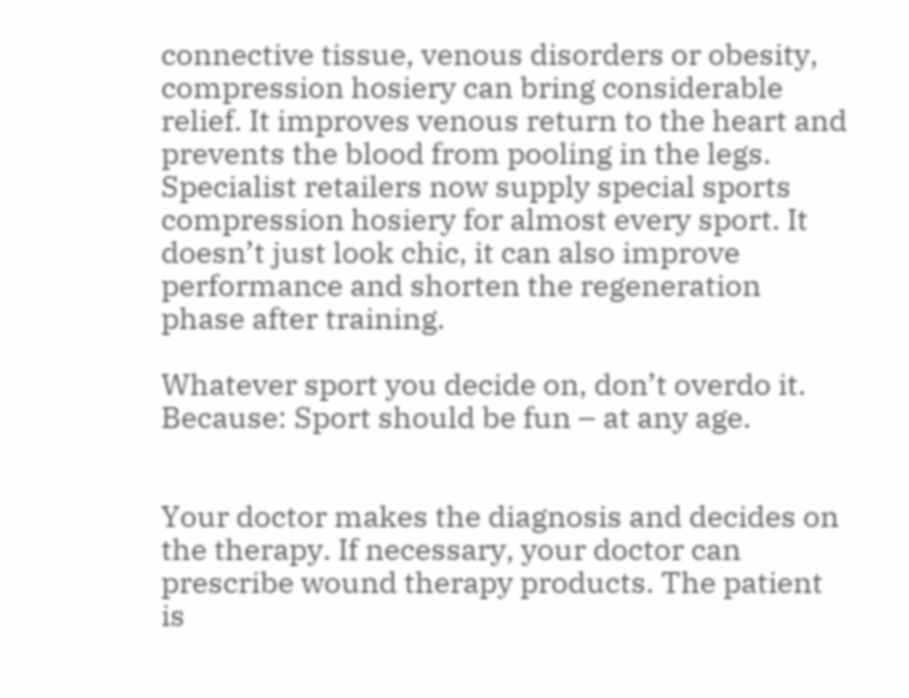connective tissue, venous disorders or obesity, compression hosiery can bring considerable relief. It improves venous return to the heart and prevents the blood from pooling in the legs. Specialist retailers now supply special sports compression hosiery for almost every sport. It doesn’t just look chic, it can also improve performance and shorten the regeneration phase after training.

Whatever sport you decide on, don’t overdo it. Because: Sport should be fun – at any age.


Your doctor makes the diagnosis and decides on the therapy. If necessary, your doctor can prescribe wound therapy products. The patient is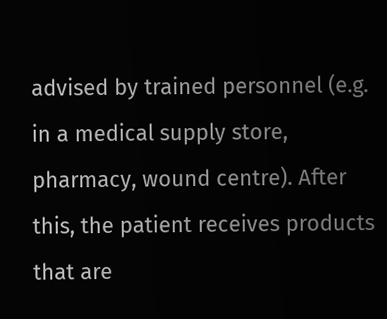advised by trained personnel (e.g. in a medical supply store, pharmacy, wound centre). After this, the patient receives products that are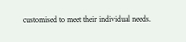customised to meet their individual needs.